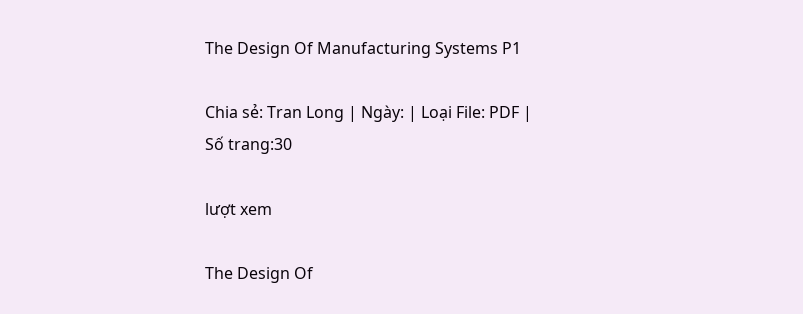The Design Of Manufacturing Systems P1

Chia sẻ: Tran Long | Ngày: | Loại File: PDF | Số trang:30

lượt xem

The Design Of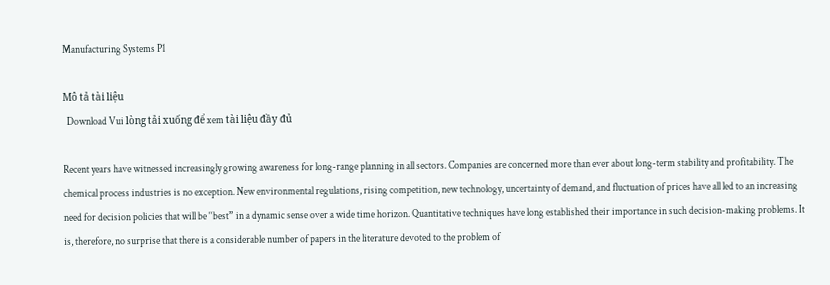Manufacturing Systems P1

Mô tả tài liệu
  Download Vui lòng tải xuống để xem tài liệu đầy đủ

Recent years have witnessed increasingly growing awareness for long-range planning in all sectors. Companies are concerned more than ever about long-term stability and profitability. The chemical process industries is no exception. New environmental regulations, rising competition, new technology, uncertainty of demand, and fluctuation of prices have all led to an increasing need for decision policies that will be ‘‘best” in a dynamic sense over a wide time horizon. Quantitative techniques have long established their importance in such decision-making problems. It is, therefore, no surprise that there is a considerable number of papers in the literature devoted to the problem of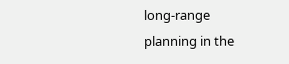long-range planning in the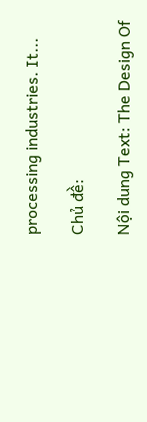processing industries. It...

Chủ đề:

Nội dung Text: The Design Of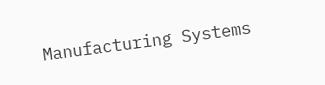Manufacturing Systems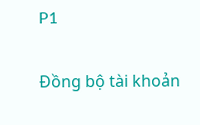P1

Đồng bộ tài khoản